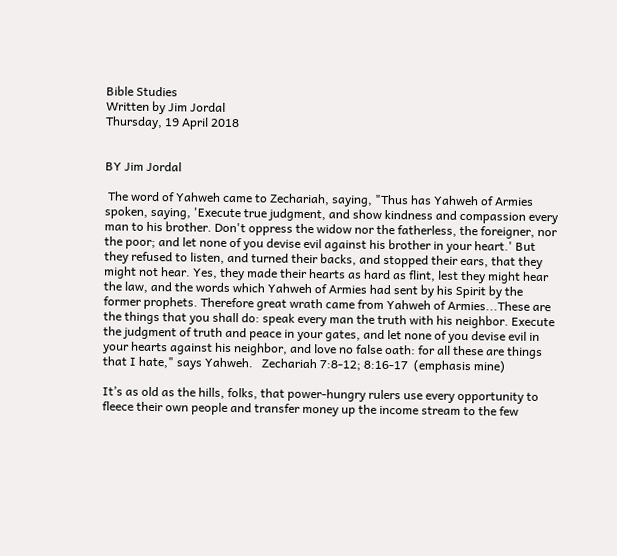Bible Studies
Written by Jim Jordal
Thursday, 19 April 2018


BY Jim Jordal

 The word of Yahweh came to Zechariah, saying, "Thus has Yahweh of Armies spoken, saying, 'Execute true judgment, and show kindness and compassion every man to his brother. Don't oppress the widow nor the fatherless, the foreigner, nor the poor; and let none of you devise evil against his brother in your heart.' But they refused to listen, and turned their backs, and stopped their ears, that they might not hear. Yes, they made their hearts as hard as flint, lest they might hear the law, and the words which Yahweh of Armies had sent by his Spirit by the former prophets. Therefore great wrath came from Yahweh of Armies...These are the things that you shall do: speak every man the truth with his neighbor. Execute the judgment of truth and peace in your gates, and let none of you devise evil in your hearts against his neighbor, and love no false oath: for all these are things that I hate," says Yahweh.   Zechariah 7:8-12; 8:16-17  (emphasis mine)

It’s as old as the hills, folks, that power-hungry rulers use every opportunity to fleece their own people and transfer money up the income stream to the few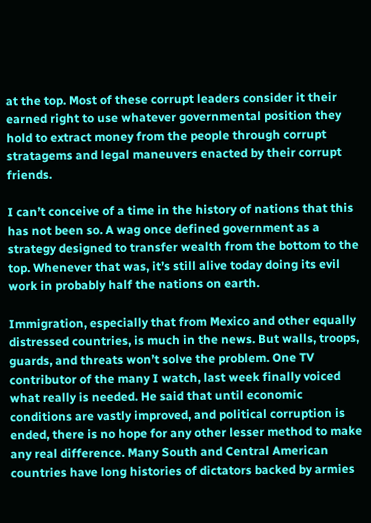at the top. Most of these corrupt leaders consider it their earned right to use whatever governmental position they hold to extract money from the people through corrupt stratagems and legal maneuvers enacted by their corrupt friends.

I can’t conceive of a time in the history of nations that this has not been so. A wag once defined government as a strategy designed to transfer wealth from the bottom to the top. Whenever that was, it’s still alive today doing its evil work in probably half the nations on earth.

Immigration, especially that from Mexico and other equally distressed countries, is much in the news. But walls, troops, guards, and threats won’t solve the problem. One TV contributor of the many I watch, last week finally voiced what really is needed. He said that until economic conditions are vastly improved, and political corruption is ended, there is no hope for any other lesser method to make any real difference. Many South and Central American countries have long histories of dictators backed by armies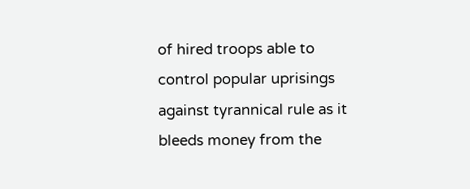of hired troops able to control popular uprisings against tyrannical rule as it bleeds money from the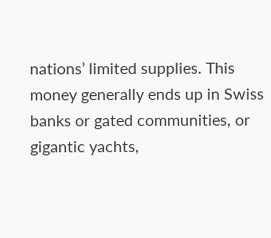nations’ limited supplies. This money generally ends up in Swiss banks or gated communities, or gigantic yachts,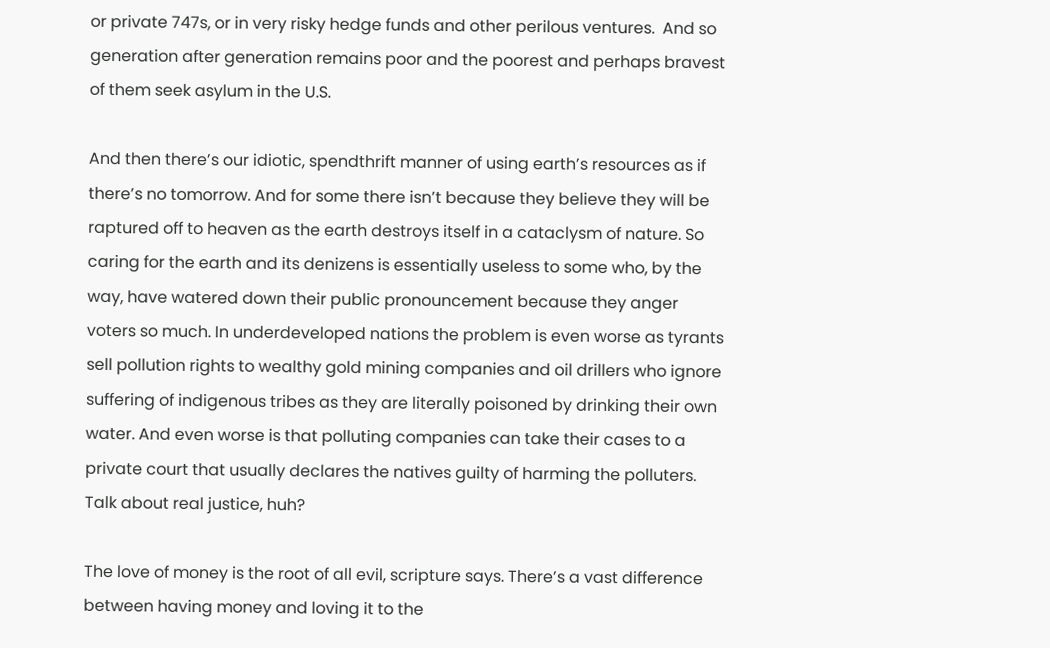or private 747s, or in very risky hedge funds and other perilous ventures.  And so generation after generation remains poor and the poorest and perhaps bravest of them seek asylum in the U.S.

And then there’s our idiotic, spendthrift manner of using earth’s resources as if there’s no tomorrow. And for some there isn’t because they believe they will be raptured off to heaven as the earth destroys itself in a cataclysm of nature. So caring for the earth and its denizens is essentially useless to some who, by the way, have watered down their public pronouncement because they anger voters so much. In underdeveloped nations the problem is even worse as tyrants sell pollution rights to wealthy gold mining companies and oil drillers who ignore suffering of indigenous tribes as they are literally poisoned by drinking their own water. And even worse is that polluting companies can take their cases to a private court that usually declares the natives guilty of harming the polluters. Talk about real justice, huh?

The love of money is the root of all evil, scripture says. There’s a vast difference between having money and loving it to the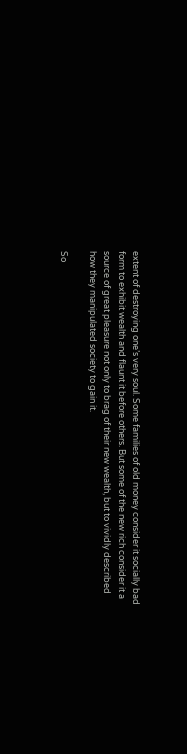extent of destroying one’s very soul. Some families of old money consider it socially bad form to exhibit wealth and flaunt it before others. But some of the new rich consider it a source of great pleasure not only to brag of their new wealth, but to vividly described how they manipulated society to gain it.

So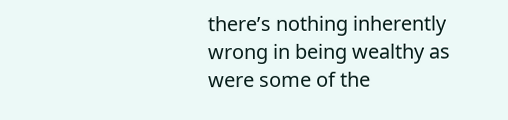there’s nothing inherently wrong in being wealthy as were some of the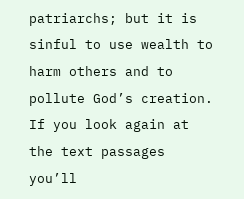patriarchs; but it is sinful to use wealth to harm others and to pollute God’s creation. If you look again at the text passages you’ll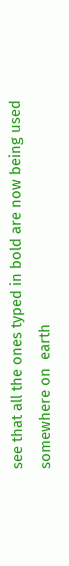see that all the ones typed in bold are now being used somewhere on  earth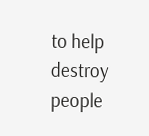to help destroy people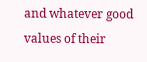and whatever good values of their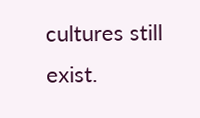cultures still exist.